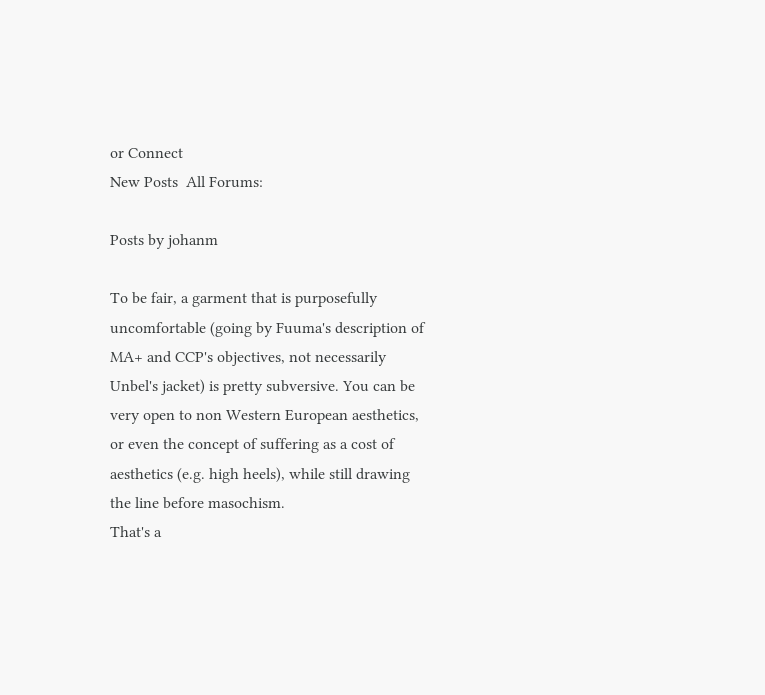or Connect
New Posts  All Forums:

Posts by johanm

To be fair, a garment that is purposefully uncomfortable (going by Fuuma's description of MA+ and CCP's objectives, not necessarily Unbel's jacket) is pretty subversive. You can be very open to non Western European aesthetics, or even the concept of suffering as a cost of aesthetics (e.g. high heels), while still drawing the line before masochism.
That's a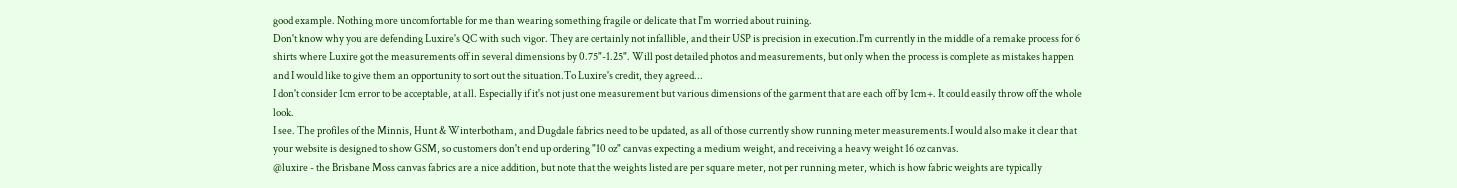good example. Nothing more uncomfortable for me than wearing something fragile or delicate that I'm worried about ruining.
Don't know why you are defending Luxire's QC with such vigor. They are certainly not infallible, and their USP is precision in execution.I'm currently in the middle of a remake process for 6 shirts where Luxire got the measurements off in several dimensions by 0.75"-1.25". Will post detailed photos and measurements, but only when the process is complete as mistakes happen and I would like to give them an opportunity to sort out the situation.To Luxire's credit, they agreed...
I don't consider 1cm error to be acceptable, at all. Especially if it's not just one measurement but various dimensions of the garment that are each off by 1cm+. It could easily throw off the whole look.
I see. The profiles of the Minnis, Hunt & Winterbotham, and Dugdale fabrics need to be updated, as all of those currently show running meter measurements.I would also make it clear that your website is designed to show GSM, so customers don't end up ordering "10 oz" canvas expecting a medium weight, and receiving a heavy weight 16 oz canvas.
@luxire - the Brisbane Moss canvas fabrics are a nice addition, but note that the weights listed are per square meter, not per running meter, which is how fabric weights are typically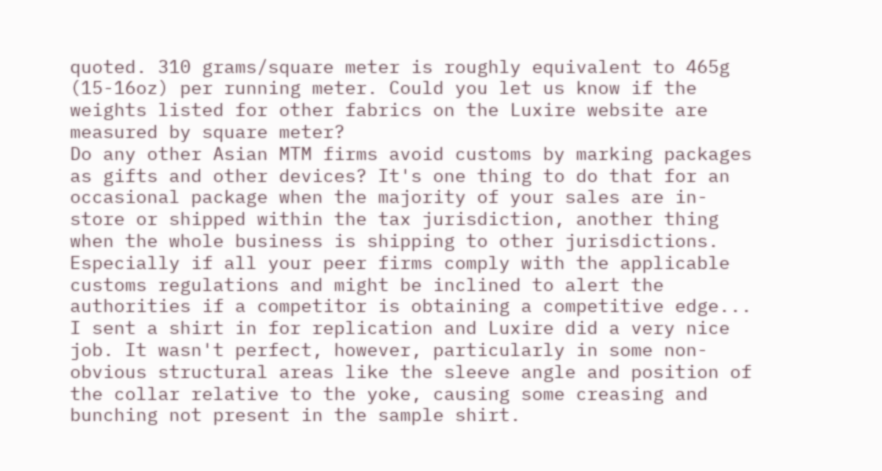quoted. 310 grams/square meter is roughly equivalent to 465g (15-16oz) per running meter. Could you let us know if the weights listed for other fabrics on the Luxire website are measured by square meter?
Do any other Asian MTM firms avoid customs by marking packages as gifts and other devices? It's one thing to do that for an occasional package when the majority of your sales are in-store or shipped within the tax jurisdiction, another thing when the whole business is shipping to other jurisdictions. Especially if all your peer firms comply with the applicable customs regulations and might be inclined to alert the authorities if a competitor is obtaining a competitive edge...
I sent a shirt in for replication and Luxire did a very nice job. It wasn't perfect, however, particularly in some non-obvious structural areas like the sleeve angle and position of the collar relative to the yoke, causing some creasing and bunching not present in the sample shirt.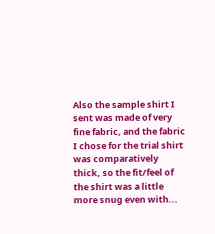Also the sample shirt I sent was made of very fine fabric, and the fabric I chose for the trial shirt was comparatively thick, so the fit/feel of the shirt was a little more snug even with...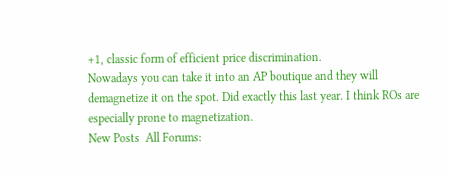+1, classic form of efficient price discrimination.
Nowadays you can take it into an AP boutique and they will demagnetize it on the spot. Did exactly this last year. I think ROs are especially prone to magnetization.
New Posts  All Forums: